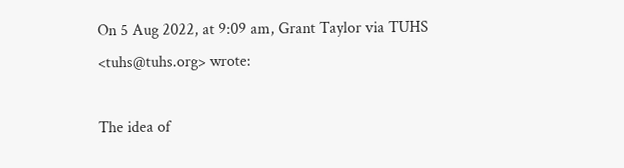On 5 Aug 2022, at 9:09 am, Grant Taylor via TUHS <tuhs@tuhs.org> wrote:

The idea of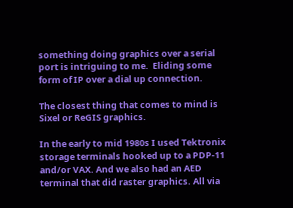something doing graphics over a serial port is intriguing to me.  Eliding some form of IP over a dial up connection.

The closest thing that comes to mind is Sixel or ReGIS graphics.

In the early to mid 1980s I used Tektronix storage terminals hooked up to a PDP-11 and/or VAX. And we also had an AED terminal that did raster graphics. All via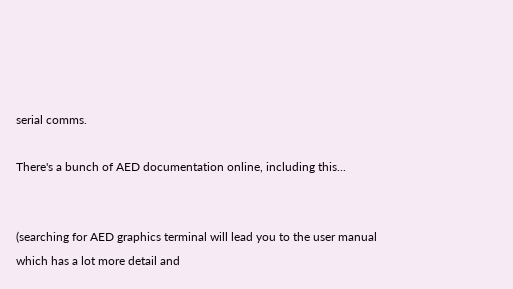serial comms.

There's a bunch of AED documentation online, including this...


(searching for AED graphics terminal will lead you to the user manual which has a lot more detail and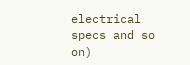electrical specs and so on)